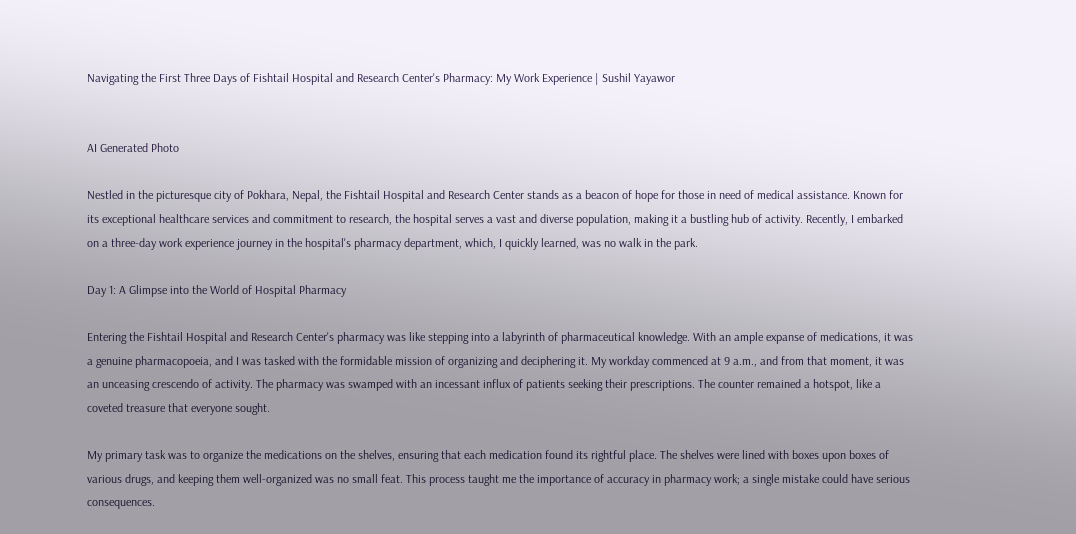Navigating the First Three Days of Fishtail Hospital and Research Center's Pharmacy: My Work Experience | Sushil Yayawor


AI Generated Photo

Nestled in the picturesque city of Pokhara, Nepal, the Fishtail Hospital and Research Center stands as a beacon of hope for those in need of medical assistance. Known for its exceptional healthcare services and commitment to research, the hospital serves a vast and diverse population, making it a bustling hub of activity. Recently, I embarked on a three-day work experience journey in the hospital's pharmacy department, which, I quickly learned, was no walk in the park.

Day 1: A Glimpse into the World of Hospital Pharmacy

Entering the Fishtail Hospital and Research Center's pharmacy was like stepping into a labyrinth of pharmaceutical knowledge. With an ample expanse of medications, it was a genuine pharmacopoeia, and I was tasked with the formidable mission of organizing and deciphering it. My workday commenced at 9 a.m., and from that moment, it was an unceasing crescendo of activity. The pharmacy was swamped with an incessant influx of patients seeking their prescriptions. The counter remained a hotspot, like a coveted treasure that everyone sought.

My primary task was to organize the medications on the shelves, ensuring that each medication found its rightful place. The shelves were lined with boxes upon boxes of various drugs, and keeping them well-organized was no small feat. This process taught me the importance of accuracy in pharmacy work; a single mistake could have serious consequences.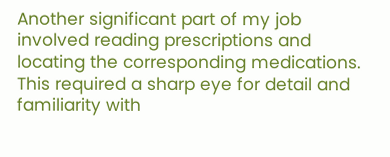Another significant part of my job involved reading prescriptions and locating the corresponding medications. This required a sharp eye for detail and familiarity with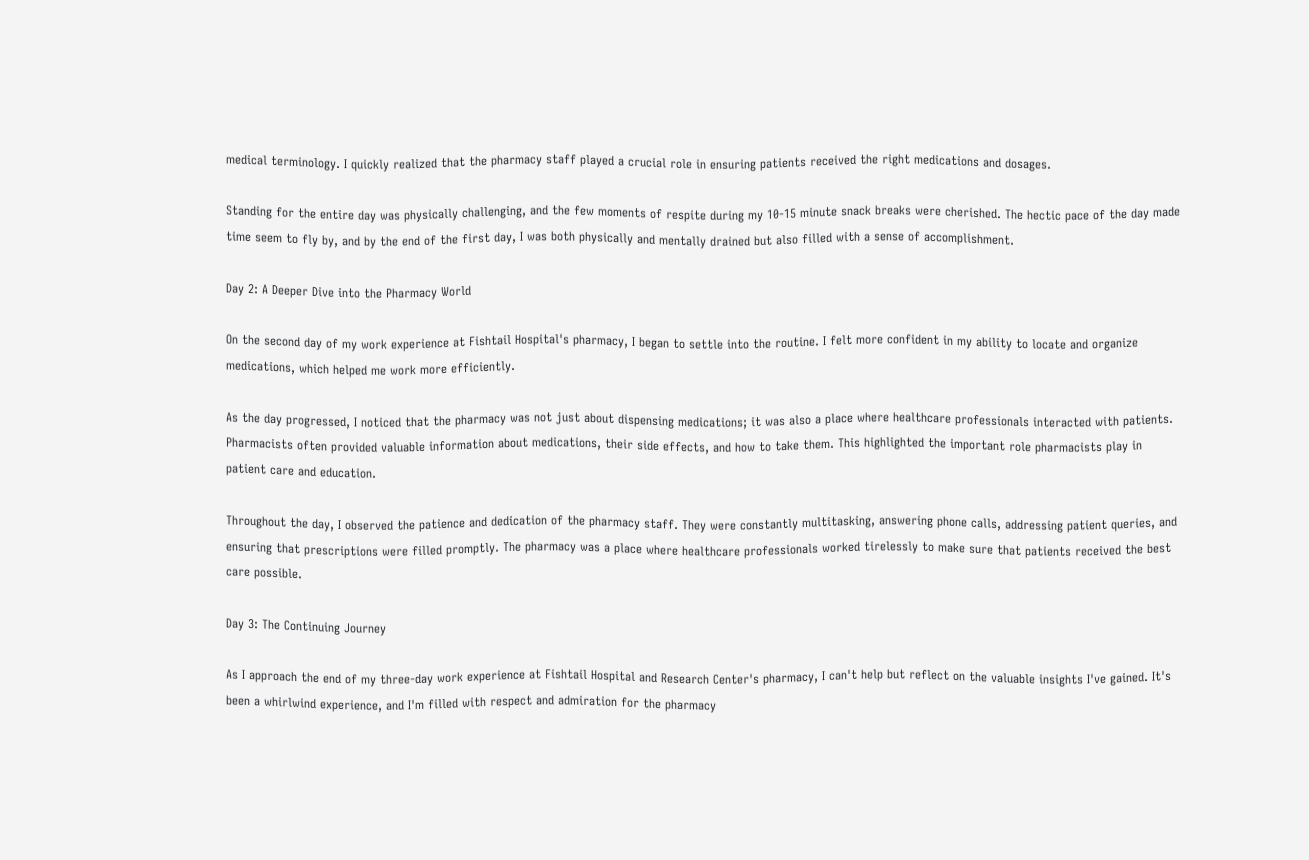medical terminology. I quickly realized that the pharmacy staff played a crucial role in ensuring patients received the right medications and dosages.

Standing for the entire day was physically challenging, and the few moments of respite during my 10-15 minute snack breaks were cherished. The hectic pace of the day made time seem to fly by, and by the end of the first day, I was both physically and mentally drained but also filled with a sense of accomplishment.

Day 2: A Deeper Dive into the Pharmacy World

On the second day of my work experience at Fishtail Hospital's pharmacy, I began to settle into the routine. I felt more confident in my ability to locate and organize medications, which helped me work more efficiently.

As the day progressed, I noticed that the pharmacy was not just about dispensing medications; it was also a place where healthcare professionals interacted with patients. Pharmacists often provided valuable information about medications, their side effects, and how to take them. This highlighted the important role pharmacists play in patient care and education.

Throughout the day, I observed the patience and dedication of the pharmacy staff. They were constantly multitasking, answering phone calls, addressing patient queries, and ensuring that prescriptions were filled promptly. The pharmacy was a place where healthcare professionals worked tirelessly to make sure that patients received the best care possible.

Day 3: The Continuing Journey

As I approach the end of my three-day work experience at Fishtail Hospital and Research Center's pharmacy, I can't help but reflect on the valuable insights I've gained. It's been a whirlwind experience, and I'm filled with respect and admiration for the pharmacy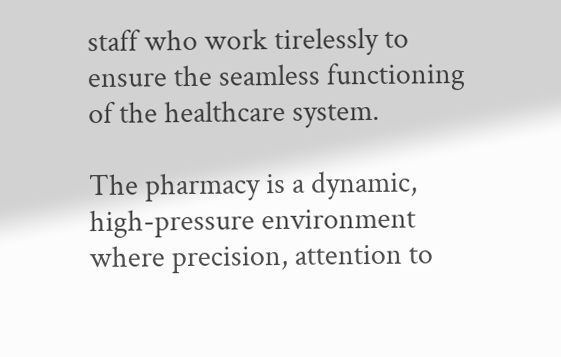staff who work tirelessly to ensure the seamless functioning of the healthcare system.

The pharmacy is a dynamic, high-pressure environment where precision, attention to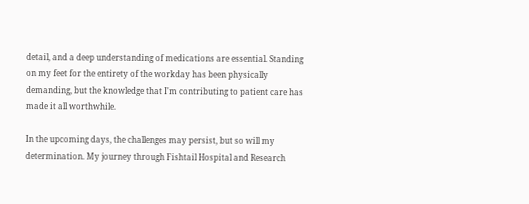detail, and a deep understanding of medications are essential. Standing on my feet for the entirety of the workday has been physically demanding, but the knowledge that I'm contributing to patient care has made it all worthwhile.

In the upcoming days, the challenges may persist, but so will my determination. My journey through Fishtail Hospital and Research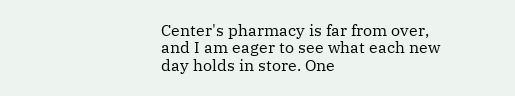Center's pharmacy is far from over, and I am eager to see what each new day holds in store. One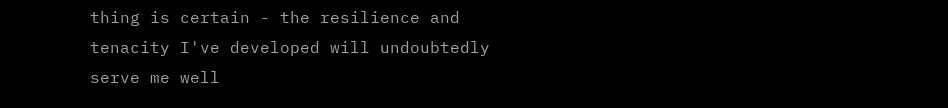thing is certain - the resilience and tenacity I've developed will undoubtedly serve me well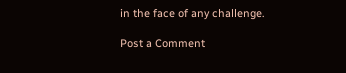in the face of any challenge.

Post a Comment